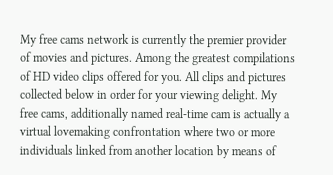My free cams network is currently the premier provider of movies and pictures. Among the greatest compilations of HD video clips offered for you. All clips and pictures collected below in order for your viewing delight. My free cams, additionally named real-time cam is actually a virtual lovemaking confrontation where two or more individuals linked from another location by means of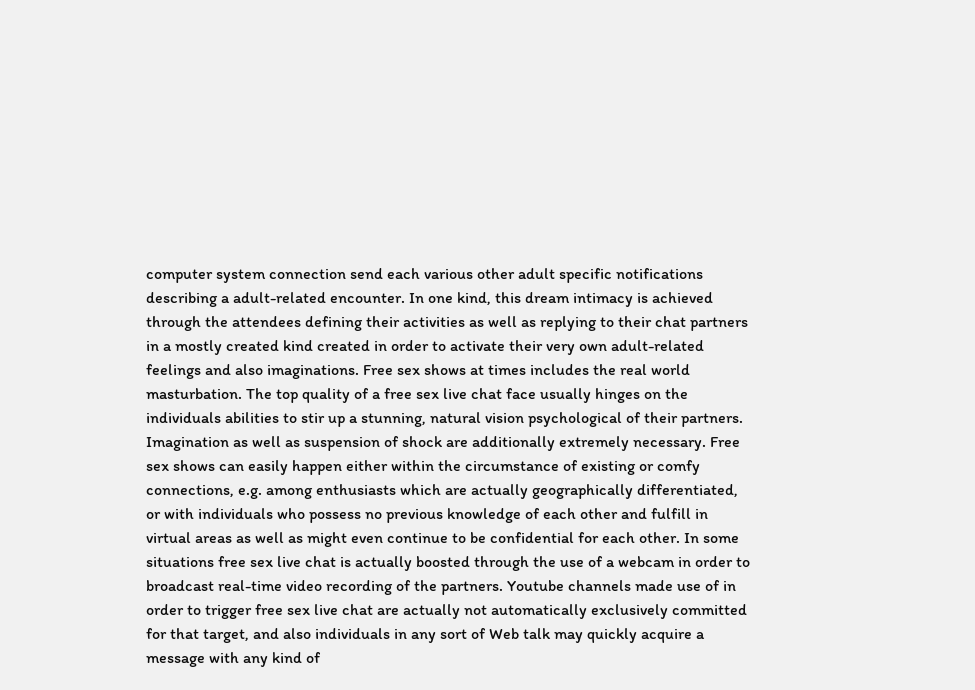computer system connection send each various other adult specific notifications describing a adult-related encounter. In one kind, this dream intimacy is achieved through the attendees defining their activities as well as replying to their chat partners in a mostly created kind created in order to activate their very own adult-related feelings and also imaginations. Free sex shows at times includes the real world masturbation. The top quality of a free sex live chat face usually hinges on the individuals abilities to stir up a stunning, natural vision psychological of their partners. Imagination as well as suspension of shock are additionally extremely necessary. Free sex shows can easily happen either within the circumstance of existing or comfy connections, e.g. among enthusiasts which are actually geographically differentiated, or with individuals who possess no previous knowledge of each other and fulfill in virtual areas as well as might even continue to be confidential for each other. In some situations free sex live chat is actually boosted through the use of a webcam in order to broadcast real-time video recording of the partners. Youtube channels made use of in order to trigger free sex live chat are actually not automatically exclusively committed for that target, and also individuals in any sort of Web talk may quickly acquire a message with any kind of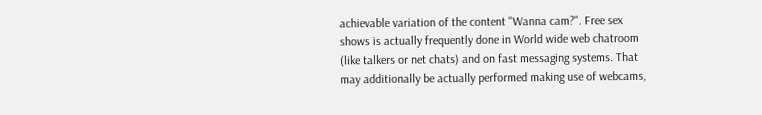achievable variation of the content "Wanna cam?". Free sex shows is actually frequently done in World wide web chatroom (like talkers or net chats) and on fast messaging systems. That may additionally be actually performed making use of webcams,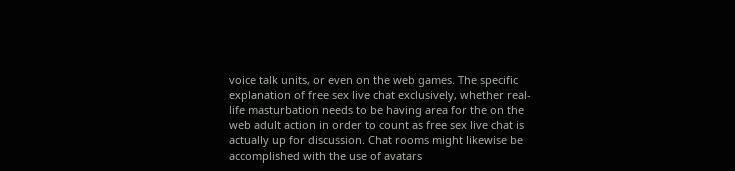voice talk units, or even on the web games. The specific explanation of free sex live chat exclusively, whether real-life masturbation needs to be having area for the on the web adult action in order to count as free sex live chat is actually up for discussion. Chat rooms might likewise be accomplished with the use of avatars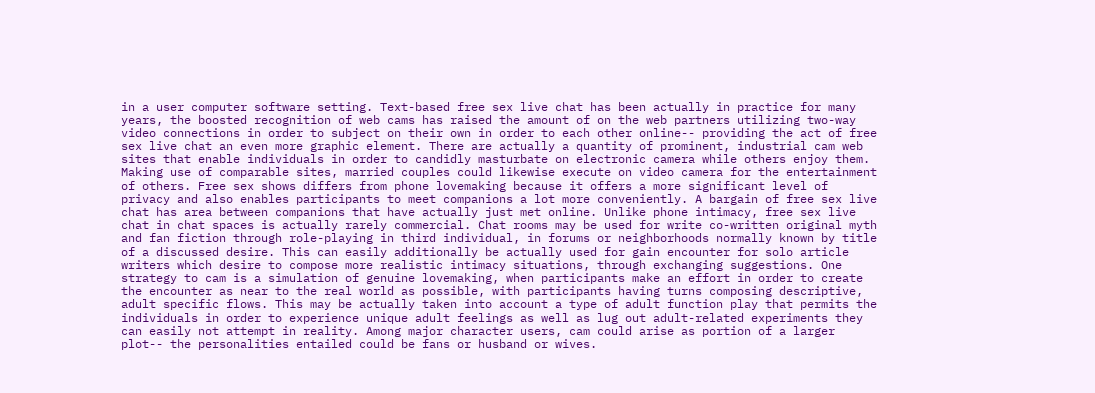in a user computer software setting. Text-based free sex live chat has been actually in practice for many years, the boosted recognition of web cams has raised the amount of on the web partners utilizing two-way video connections in order to subject on their own in order to each other online-- providing the act of free sex live chat an even more graphic element. There are actually a quantity of prominent, industrial cam web sites that enable individuals in order to candidly masturbate on electronic camera while others enjoy them. Making use of comparable sites, married couples could likewise execute on video camera for the entertainment of others. Free sex shows differs from phone lovemaking because it offers a more significant level of privacy and also enables participants to meet companions a lot more conveniently. A bargain of free sex live chat has area between companions that have actually just met online. Unlike phone intimacy, free sex live chat in chat spaces is actually rarely commercial. Chat rooms may be used for write co-written original myth and fan fiction through role-playing in third individual, in forums or neighborhoods normally known by title of a discussed desire. This can easily additionally be actually used for gain encounter for solo article writers which desire to compose more realistic intimacy situations, through exchanging suggestions. One strategy to cam is a simulation of genuine lovemaking, when participants make an effort in order to create the encounter as near to the real world as possible, with participants having turns composing descriptive, adult specific flows. This may be actually taken into account a type of adult function play that permits the individuals in order to experience unique adult feelings as well as lug out adult-related experiments they can easily not attempt in reality. Among major character users, cam could arise as portion of a larger plot-- the personalities entailed could be fans or husband or wives.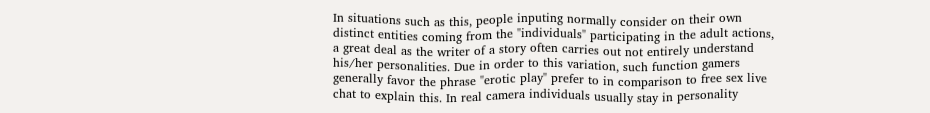In situations such as this, people inputing normally consider on their own distinct entities coming from the "individuals" participating in the adult actions, a great deal as the writer of a story often carries out not entirely understand his/her personalities. Due in order to this variation, such function gamers generally favor the phrase "erotic play" prefer to in comparison to free sex live chat to explain this. In real camera individuals usually stay in personality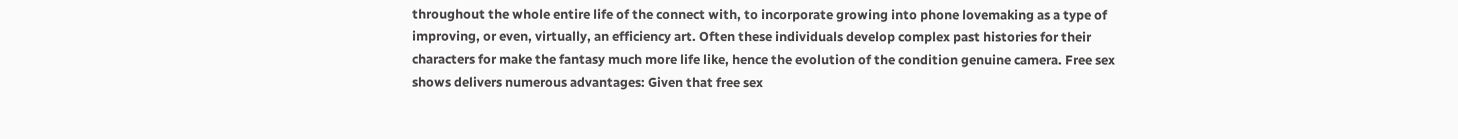throughout the whole entire life of the connect with, to incorporate growing into phone lovemaking as a type of improving, or even, virtually, an efficiency art. Often these individuals develop complex past histories for their characters for make the fantasy much more life like, hence the evolution of the condition genuine camera. Free sex shows delivers numerous advantages: Given that free sex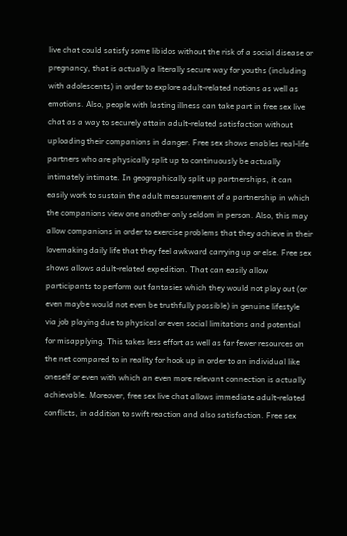live chat could satisfy some libidos without the risk of a social disease or pregnancy, that is actually a literally secure way for youths (including with adolescents) in order to explore adult-related notions as well as emotions. Also, people with lasting illness can take part in free sex live chat as a way to securely attain adult-related satisfaction without uploading their companions in danger. Free sex shows enables real-life partners who are physically split up to continuously be actually intimately intimate. In geographically split up partnerships, it can easily work to sustain the adult measurement of a partnership in which the companions view one another only seldom in person. Also, this may allow companions in order to exercise problems that they achieve in their lovemaking daily life that they feel awkward carrying up or else. Free sex shows allows adult-related expedition. That can easily allow participants to perform out fantasies which they would not play out (or even maybe would not even be truthfully possible) in genuine lifestyle via job playing due to physical or even social limitations and potential for misapplying. This takes less effort as well as far fewer resources on the net compared to in reality for hook up in order to an individual like oneself or even with which an even more relevant connection is actually achievable. Moreover, free sex live chat allows immediate adult-related conflicts, in addition to swift reaction and also satisfaction. Free sex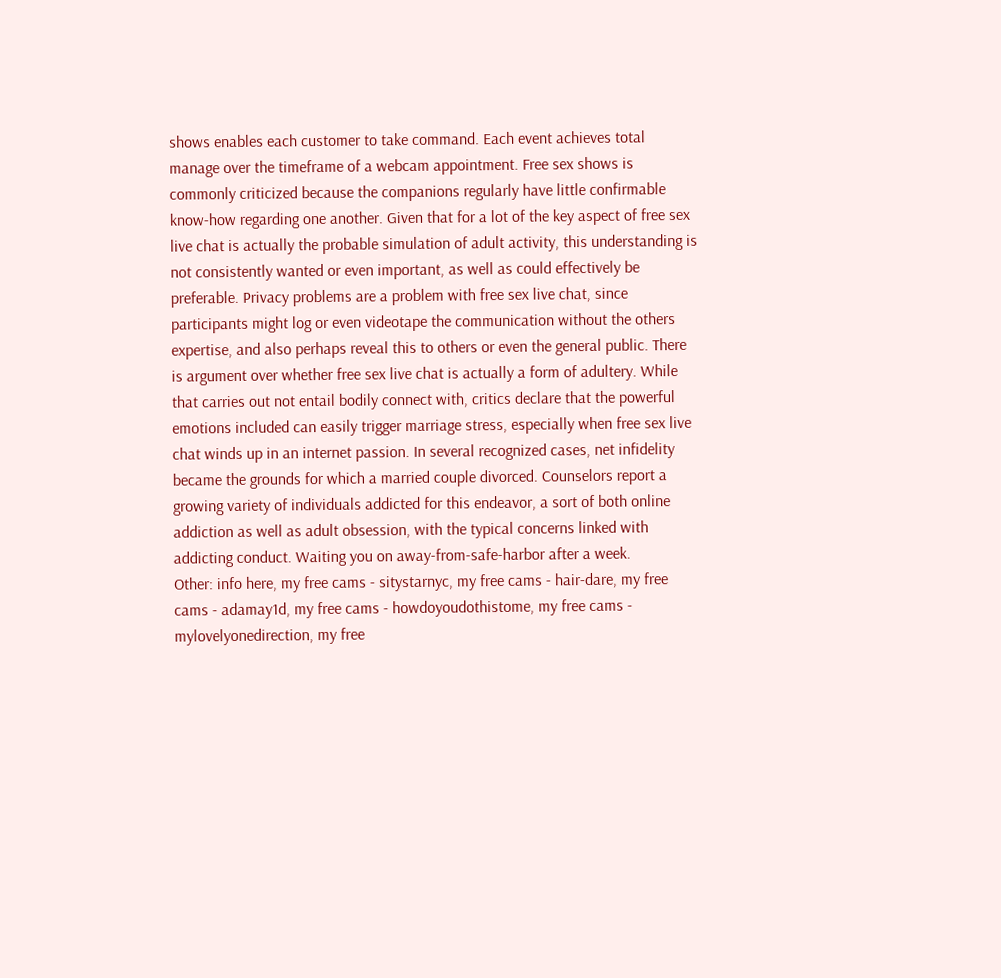shows enables each customer to take command. Each event achieves total manage over the timeframe of a webcam appointment. Free sex shows is commonly criticized because the companions regularly have little confirmable know-how regarding one another. Given that for a lot of the key aspect of free sex live chat is actually the probable simulation of adult activity, this understanding is not consistently wanted or even important, as well as could effectively be preferable. Privacy problems are a problem with free sex live chat, since participants might log or even videotape the communication without the others expertise, and also perhaps reveal this to others or even the general public. There is argument over whether free sex live chat is actually a form of adultery. While that carries out not entail bodily connect with, critics declare that the powerful emotions included can easily trigger marriage stress, especially when free sex live chat winds up in an internet passion. In several recognized cases, net infidelity became the grounds for which a married couple divorced. Counselors report a growing variety of individuals addicted for this endeavor, a sort of both online addiction as well as adult obsession, with the typical concerns linked with addicting conduct. Waiting you on away-from-safe-harbor after a week.
Other: info here, my free cams - sitystarnyc, my free cams - hair-dare, my free cams - adamay1d, my free cams - howdoyoudothistome, my free cams - mylovelyonedirection, my free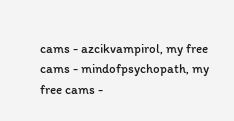cams - azcikvampirol, my free cams - mindofpsychopath, my free cams -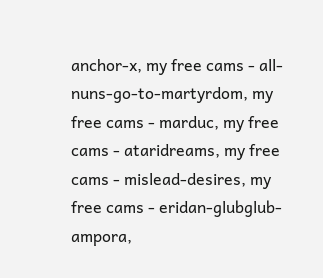anchor-x, my free cams - all-nuns-go-to-martyrdom, my free cams - marduc, my free cams - ataridreams, my free cams - mislead-desires, my free cams - eridan-glubglub-ampora,